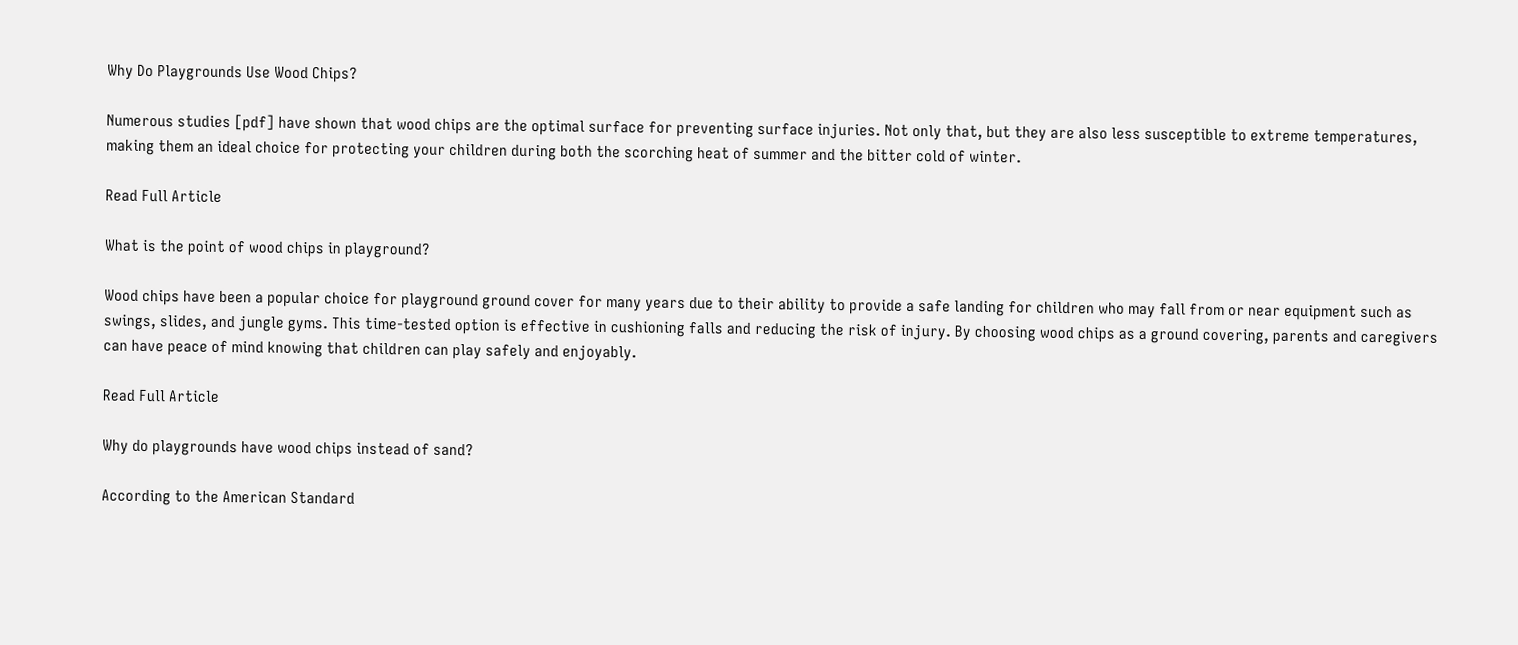Why Do Playgrounds Use Wood Chips?

Numerous studies [pdf] have shown that wood chips are the optimal surface for preventing surface injuries. Not only that, but they are also less susceptible to extreme temperatures, making them an ideal choice for protecting your children during both the scorching heat of summer and the bitter cold of winter.

Read Full Article

What is the point of wood chips in playground?

Wood chips have been a popular choice for playground ground cover for many years due to their ability to provide a safe landing for children who may fall from or near equipment such as swings, slides, and jungle gyms. This time-tested option is effective in cushioning falls and reducing the risk of injury. By choosing wood chips as a ground covering, parents and caregivers can have peace of mind knowing that children can play safely and enjoyably.

Read Full Article

Why do playgrounds have wood chips instead of sand?

According to the American Standard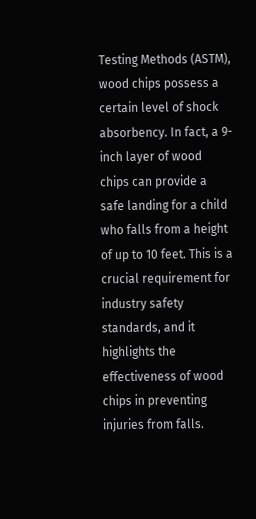Testing Methods (ASTM), wood chips possess a certain level of shock absorbency. In fact, a 9-inch layer of wood chips can provide a safe landing for a child who falls from a height of up to 10 feet. This is a crucial requirement for industry safety standards, and it highlights the effectiveness of wood chips in preventing injuries from falls.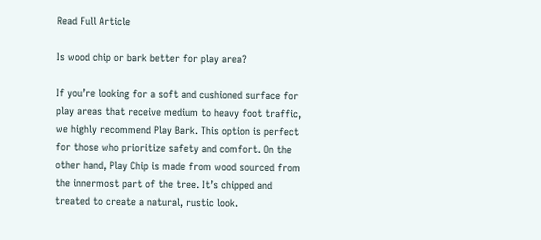Read Full Article

Is wood chip or bark better for play area?

If you’re looking for a soft and cushioned surface for play areas that receive medium to heavy foot traffic, we highly recommend Play Bark. This option is perfect for those who prioritize safety and comfort. On the other hand, Play Chip is made from wood sourced from the innermost part of the tree. It’s chipped and treated to create a natural, rustic look.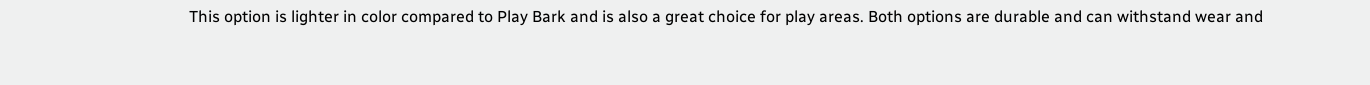This option is lighter in color compared to Play Bark and is also a great choice for play areas. Both options are durable and can withstand wear and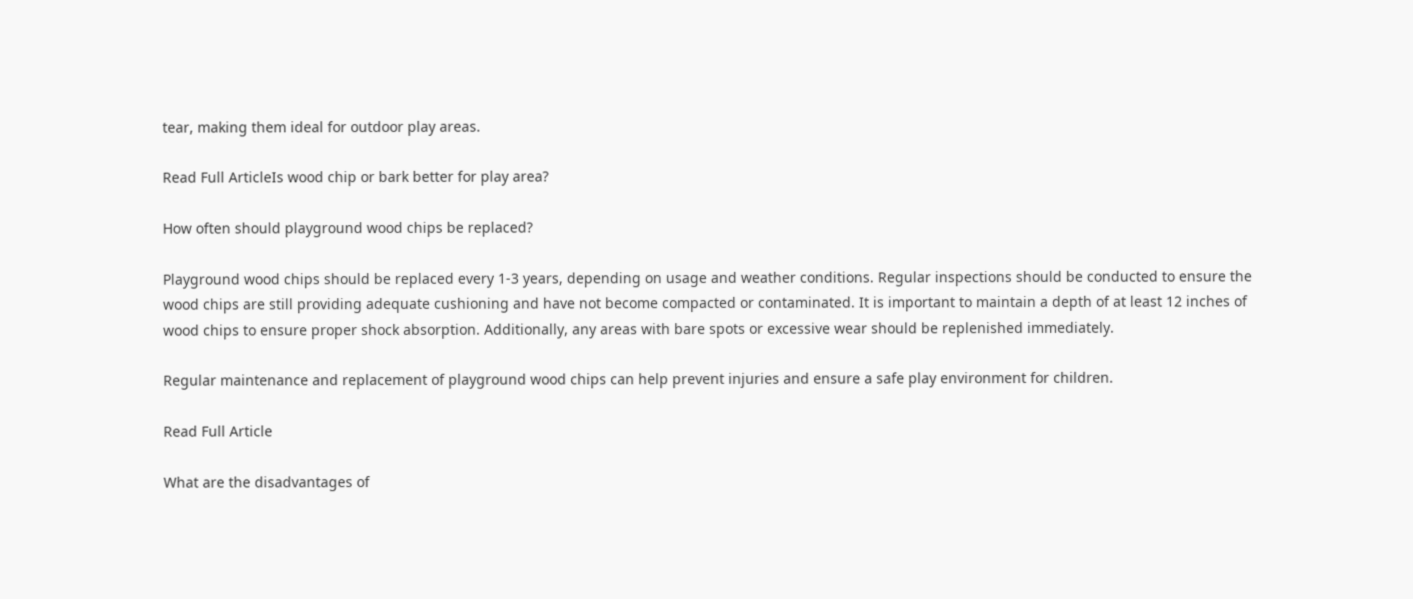tear, making them ideal for outdoor play areas.

Read Full ArticleIs wood chip or bark better for play area?

How often should playground wood chips be replaced?

Playground wood chips should be replaced every 1-3 years, depending on usage and weather conditions. Regular inspections should be conducted to ensure the wood chips are still providing adequate cushioning and have not become compacted or contaminated. It is important to maintain a depth of at least 12 inches of wood chips to ensure proper shock absorption. Additionally, any areas with bare spots or excessive wear should be replenished immediately.

Regular maintenance and replacement of playground wood chips can help prevent injuries and ensure a safe play environment for children.

Read Full Article

What are the disadvantages of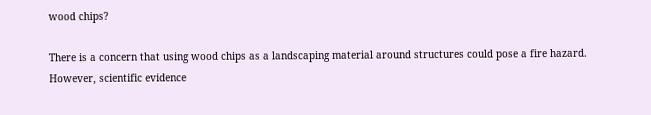wood chips?

There is a concern that using wood chips as a landscaping material around structures could pose a fire hazard. However, scientific evidence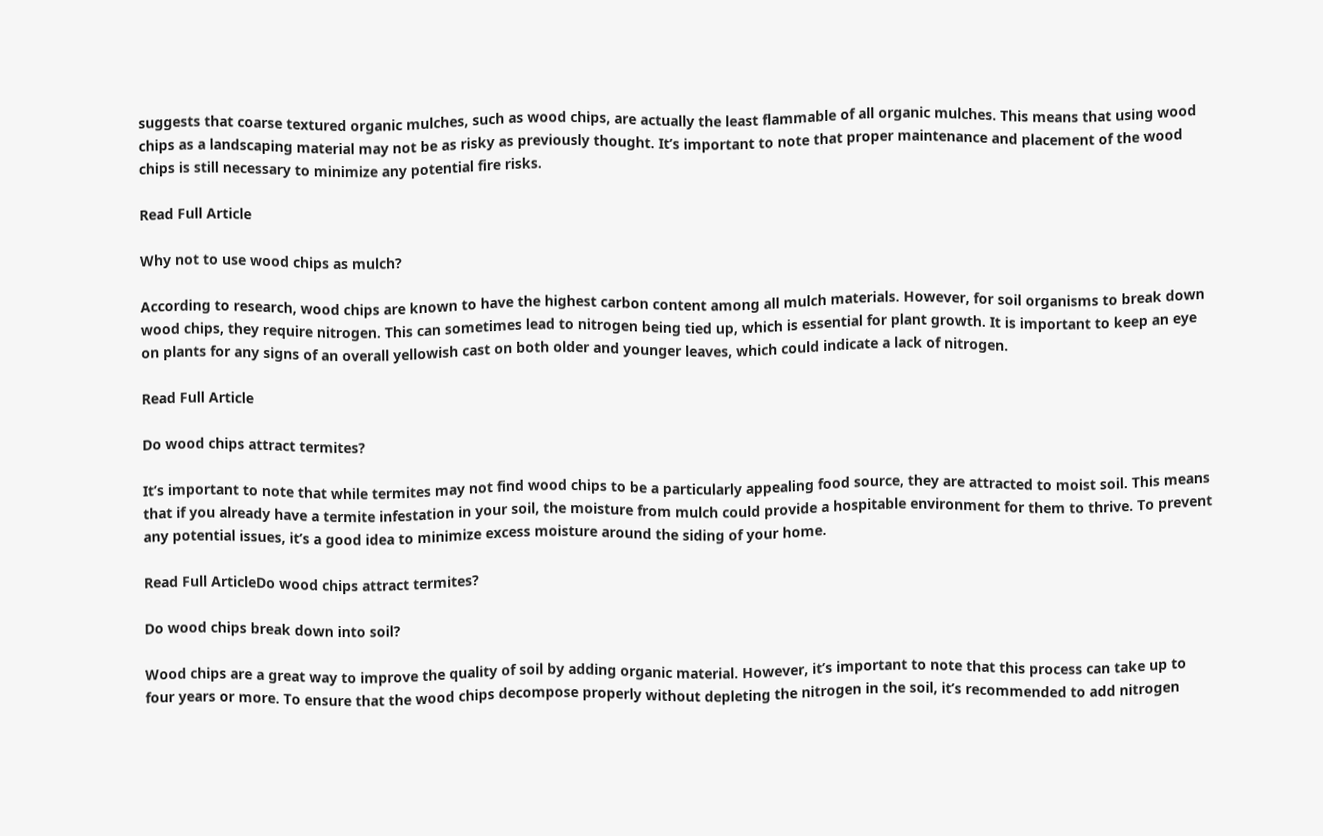suggests that coarse textured organic mulches, such as wood chips, are actually the least flammable of all organic mulches. This means that using wood chips as a landscaping material may not be as risky as previously thought. It’s important to note that proper maintenance and placement of the wood chips is still necessary to minimize any potential fire risks.

Read Full Article

Why not to use wood chips as mulch?

According to research, wood chips are known to have the highest carbon content among all mulch materials. However, for soil organisms to break down wood chips, they require nitrogen. This can sometimes lead to nitrogen being tied up, which is essential for plant growth. It is important to keep an eye on plants for any signs of an overall yellowish cast on both older and younger leaves, which could indicate a lack of nitrogen.

Read Full Article

Do wood chips attract termites?

It’s important to note that while termites may not find wood chips to be a particularly appealing food source, they are attracted to moist soil. This means that if you already have a termite infestation in your soil, the moisture from mulch could provide a hospitable environment for them to thrive. To prevent any potential issues, it’s a good idea to minimize excess moisture around the siding of your home.

Read Full ArticleDo wood chips attract termites?

Do wood chips break down into soil?

Wood chips are a great way to improve the quality of soil by adding organic material. However, it’s important to note that this process can take up to four years or more. To ensure that the wood chips decompose properly without depleting the nitrogen in the soil, it’s recommended to add nitrogen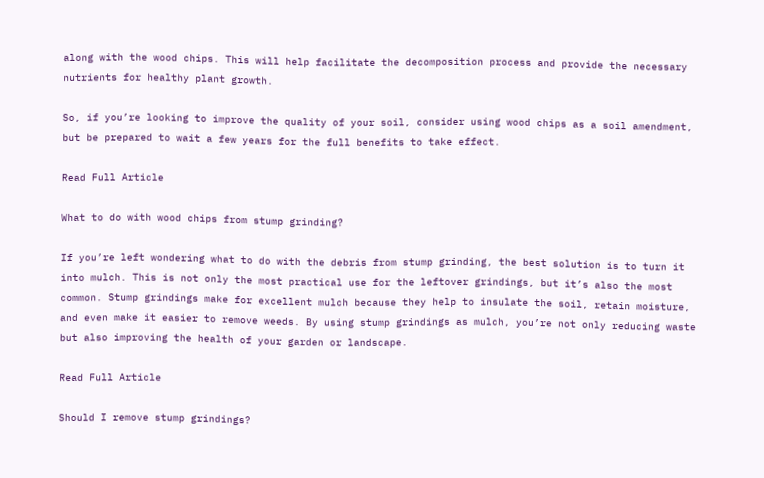along with the wood chips. This will help facilitate the decomposition process and provide the necessary nutrients for healthy plant growth.

So, if you’re looking to improve the quality of your soil, consider using wood chips as a soil amendment, but be prepared to wait a few years for the full benefits to take effect.

Read Full Article

What to do with wood chips from stump grinding?

If you’re left wondering what to do with the debris from stump grinding, the best solution is to turn it into mulch. This is not only the most practical use for the leftover grindings, but it’s also the most common. Stump grindings make for excellent mulch because they help to insulate the soil, retain moisture, and even make it easier to remove weeds. By using stump grindings as mulch, you’re not only reducing waste but also improving the health of your garden or landscape.

Read Full Article

Should I remove stump grindings?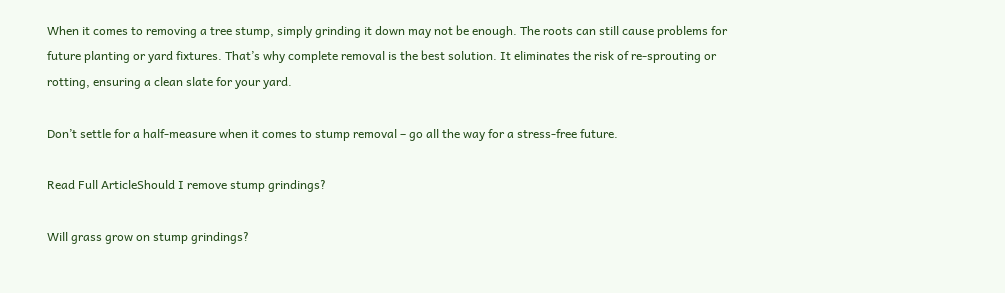When it comes to removing a tree stump, simply grinding it down may not be enough. The roots can still cause problems for future planting or yard fixtures. That’s why complete removal is the best solution. It eliminates the risk of re-sprouting or rotting, ensuring a clean slate for your yard.

Don’t settle for a half-measure when it comes to stump removal – go all the way for a stress-free future.

Read Full ArticleShould I remove stump grindings?

Will grass grow on stump grindings?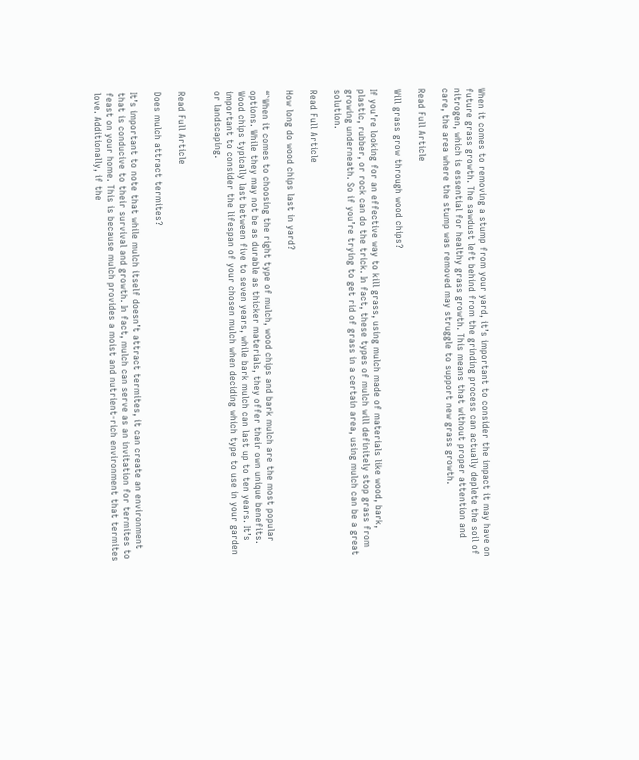When it comes to removing a stump from your yard, it’s important to consider the impact it may have on future grass growth. The sawdust left behind from the grinding process can actually deplete the soil of nitrogen, which is essential for healthy grass growth. This means that without proper attention and care, the area where the stump was removed may struggle to support new grass growth.

Read Full Article

Will grass grow through wood chips?

If you’re looking for an effective way to kill grass, using mulch made of materials like wood, bark, plastic, rubber, or rock can do the trick. In fact, these types of mulch will definitely stop grass from growing underneath. So if you’re trying to get rid of grass in a certain area, using mulch can be a great solution.

Read Full Article

How long do wood chips last in yard?

“`When it comes to choosing the right type of mulch, wood chips and bark mulch are the most popular options. While they may not be as durable as thicker materials, they offer their own unique benefits. Wood chips typically last between five to seven years, while bark mulch can last up to ten years. It’s important to consider the lifespan of your chosen mulch when deciding which type to use in your garden or landscaping.


Read Full Article

Does mulch attract termites?

It’s important to note that while mulch itself doesn’t attract termites, it can create an environment that is conducive to their survival and growth. In fact, mulch can serve as an invitation for termites to feast on your home. This is because mulch provides a moist and nutrient-rich environment that termites love. Additionally, if the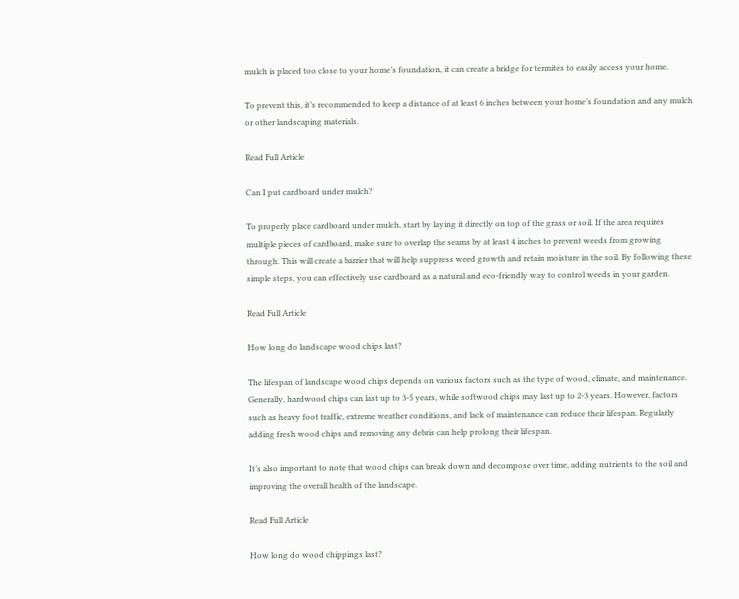mulch is placed too close to your home’s foundation, it can create a bridge for termites to easily access your home.

To prevent this, it’s recommended to keep a distance of at least 6 inches between your home’s foundation and any mulch or other landscaping materials.

Read Full Article

Can I put cardboard under mulch?

To properly place cardboard under mulch, start by laying it directly on top of the grass or soil. If the area requires multiple pieces of cardboard, make sure to overlap the seams by at least 4 inches to prevent weeds from growing through. This will create a barrier that will help suppress weed growth and retain moisture in the soil. By following these simple steps, you can effectively use cardboard as a natural and eco-friendly way to control weeds in your garden.

Read Full Article

How long do landscape wood chips last?

The lifespan of landscape wood chips depends on various factors such as the type of wood, climate, and maintenance. Generally, hardwood chips can last up to 3-5 years, while softwood chips may last up to 2-3 years. However, factors such as heavy foot traffic, extreme weather conditions, and lack of maintenance can reduce their lifespan. Regularly adding fresh wood chips and removing any debris can help prolong their lifespan.

It’s also important to note that wood chips can break down and decompose over time, adding nutrients to the soil and improving the overall health of the landscape.

Read Full Article

How long do wood chippings last?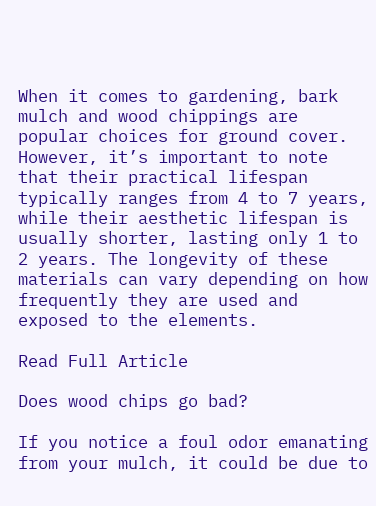When it comes to gardening, bark mulch and wood chippings are popular choices for ground cover. However, it’s important to note that their practical lifespan typically ranges from 4 to 7 years, while their aesthetic lifespan is usually shorter, lasting only 1 to 2 years. The longevity of these materials can vary depending on how frequently they are used and exposed to the elements.

Read Full Article

Does wood chips go bad?

If you notice a foul odor emanating from your mulch, it could be due to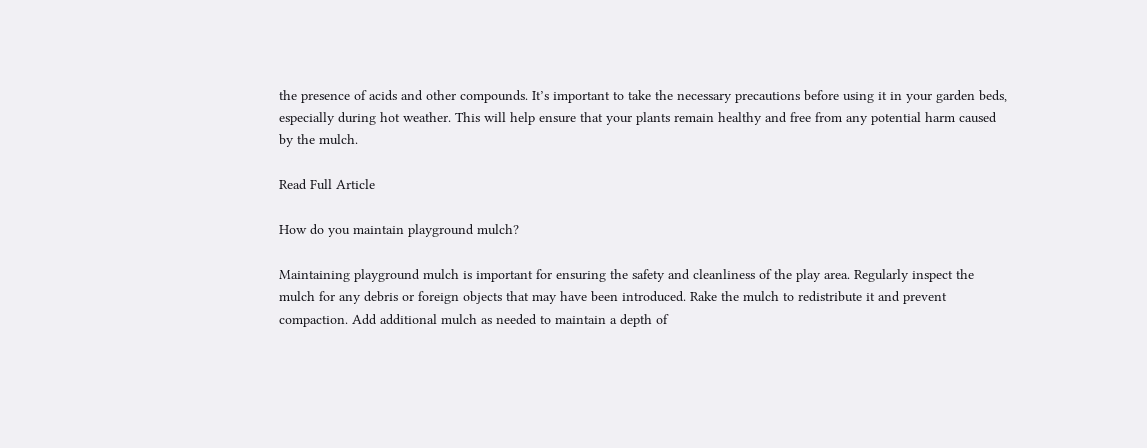the presence of acids and other compounds. It’s important to take the necessary precautions before using it in your garden beds, especially during hot weather. This will help ensure that your plants remain healthy and free from any potential harm caused by the mulch.

Read Full Article

How do you maintain playground mulch?

Maintaining playground mulch is important for ensuring the safety and cleanliness of the play area. Regularly inspect the mulch for any debris or foreign objects that may have been introduced. Rake the mulch to redistribute it and prevent compaction. Add additional mulch as needed to maintain a depth of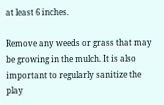at least 6 inches.

Remove any weeds or grass that may be growing in the mulch. It is also important to regularly sanitize the play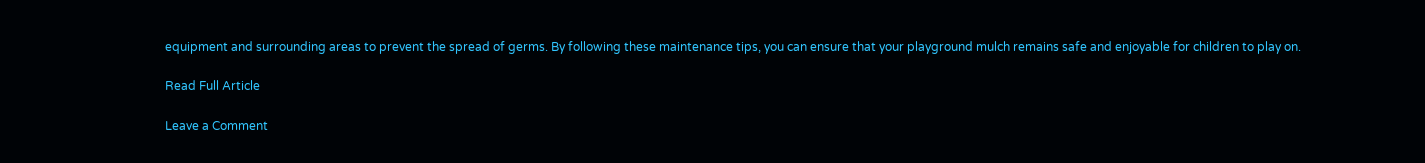equipment and surrounding areas to prevent the spread of germs. By following these maintenance tips, you can ensure that your playground mulch remains safe and enjoyable for children to play on.

Read Full Article

Leave a Comment